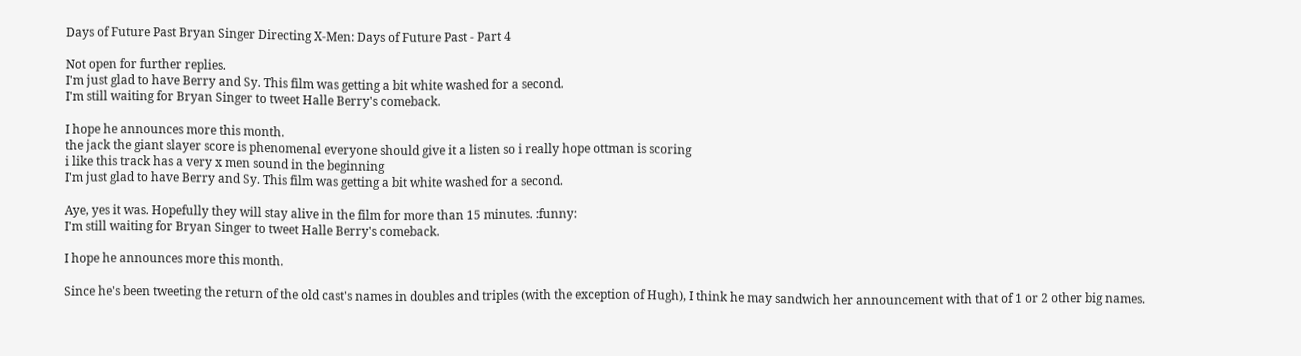Days of Future Past Bryan Singer Directing X-Men: Days of Future Past - Part 4

Not open for further replies.
I'm just glad to have Berry and Sy. This film was getting a bit white washed for a second.
I'm still waiting for Bryan Singer to tweet Halle Berry's comeback.

I hope he announces more this month.
the jack the giant slayer score is phenomenal everyone should give it a listen so i really hope ottman is scoring
i like this track has a very x men sound in the beginning
I'm just glad to have Berry and Sy. This film was getting a bit white washed for a second.

Aye, yes it was. Hopefully they will stay alive in the film for more than 15 minutes. :funny:
I'm still waiting for Bryan Singer to tweet Halle Berry's comeback.

I hope he announces more this month.

Since he's been tweeting the return of the old cast's names in doubles and triples (with the exception of Hugh), I think he may sandwich her announcement with that of 1 or 2 other big names.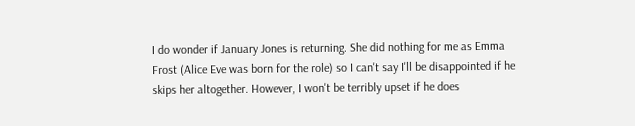I do wonder if January Jones is returning. She did nothing for me as Emma Frost (Alice Eve was born for the role) so I can't say I'll be disappointed if he skips her altogether. However, I won't be terribly upset if he does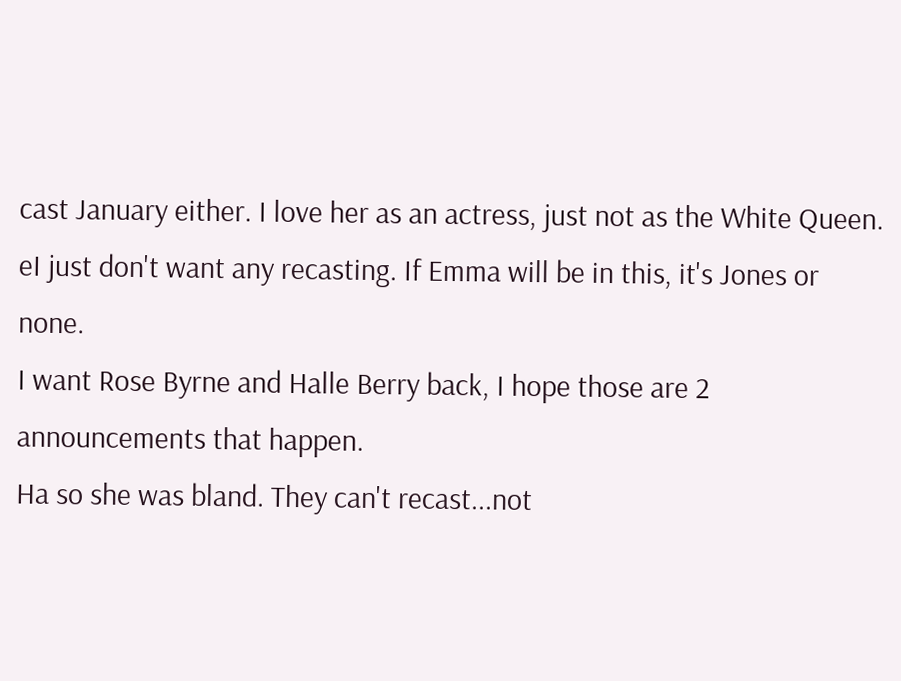cast January either. I love her as an actress, just not as the White Queen.
eI just don't want any recasting. If Emma will be in this, it's Jones or none.
I want Rose Byrne and Halle Berry back, I hope those are 2 announcements that happen.
Ha so she was bland. They can't recast...not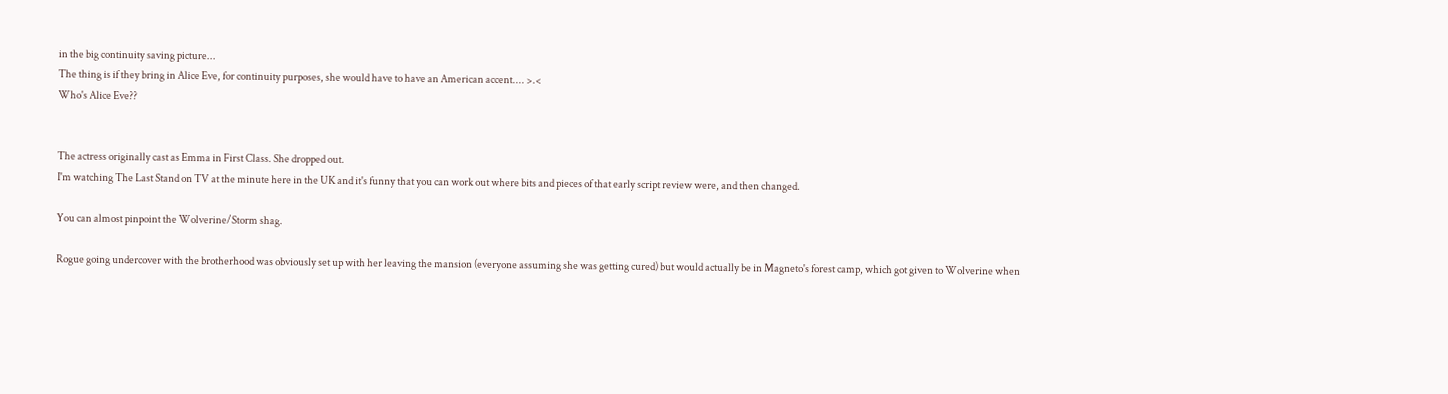in the big continuity saving picture...
The thing is if they bring in Alice Eve, for continuity purposes, she would have to have an American accent.... >.<
Who's Alice Eve??


The actress originally cast as Emma in First Class. She dropped out.
I'm watching The Last Stand on TV at the minute here in the UK and it's funny that you can work out where bits and pieces of that early script review were, and then changed.

You can almost pinpoint the Wolverine/Storm shag.

Rogue going undercover with the brotherhood was obviously set up with her leaving the mansion (everyone assuming she was getting cured) but would actually be in Magneto's forest camp, which got given to Wolverine when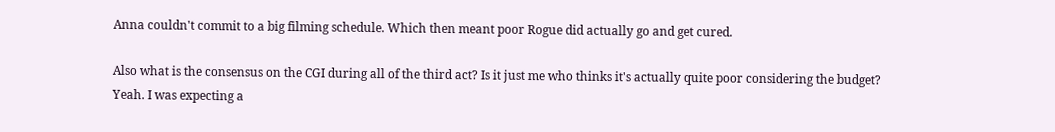Anna couldn't commit to a big filming schedule. Which then meant poor Rogue did actually go and get cured.

Also what is the consensus on the CGI during all of the third act? Is it just me who thinks it's actually quite poor considering the budget?
Yeah. I was expecting a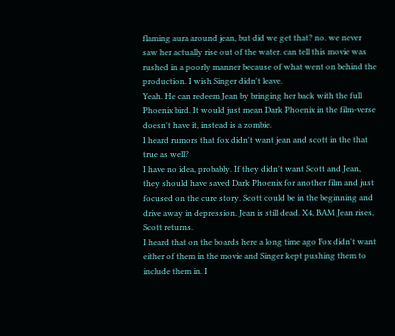flaming aura around jean, but did we get that? no. we never saw her actually rise out of the water. can tell this movie was rushed in a poorly manner because of what went on behind the production. I wish Singer didn't leave.
Yeah. He can redeem Jean by bringing her back with the full Phoenix bird. It would just mean Dark Phoenix in the film-verse doesn't have it, instead is a zombie.
I heard rumors that fox didn't want jean and scott in the that true as well?
I have no idea, probably. If they didn't want Scott and Jean, they should have saved Dark Phoenix for another film and just focused on the cure story. Scott could be in the beginning and drive away in depression. Jean is still dead. X4, BAM Jean rises, Scott returns.
I heard that on the boards here a long time ago Fox didn't want either of them in the movie and Singer kept pushing them to include them in. I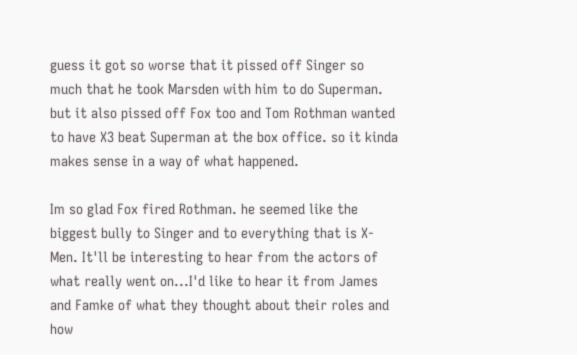guess it got so worse that it pissed off Singer so much that he took Marsden with him to do Superman. but it also pissed off Fox too and Tom Rothman wanted to have X3 beat Superman at the box office. so it kinda makes sense in a way of what happened.

Im so glad Fox fired Rothman. he seemed like the biggest bully to Singer and to everything that is X-Men. It'll be interesting to hear from the actors of what really went on...I'd like to hear it from James and Famke of what they thought about their roles and how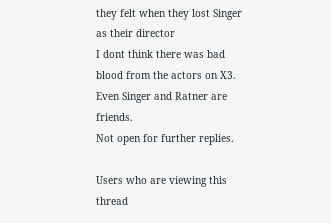they felt when they lost Singer as their director
I dont think there was bad blood from the actors on X3. Even Singer and Ratner are friends.
Not open for further replies.

Users who are viewing this thread